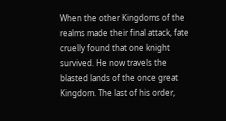When the other Kingdoms of the realms made their final attack, fate cruelly found that one knight survived. He now travels the blasted lands of the once great Kingdom. The last of his order,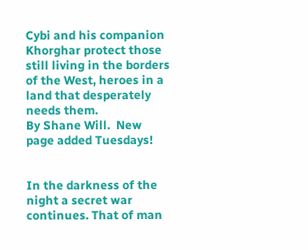Cybi and his companion Khorghar protect those still living in the borders of the West, heroes in a land that desperately needs them.
By Shane Will.  New page added Tuesdays!


In the darkness of the night a secret war continues. That of man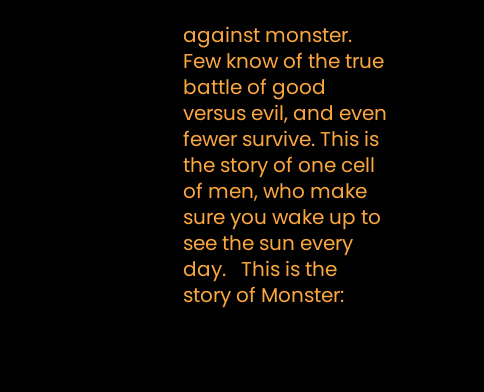against monster.  Few know of the true battle of good versus evil, and even fewer survive. This is the story of one cell of men, who make sure you wake up to see the sun every day.   This is the story of Monster: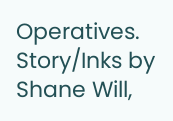Operatives.
Story/Inks by Shane Will,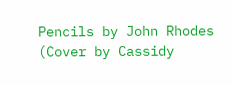Pencils by John Rhodes (Cover by Cassidy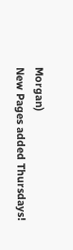Morgan)
New Pages added Thursdays!